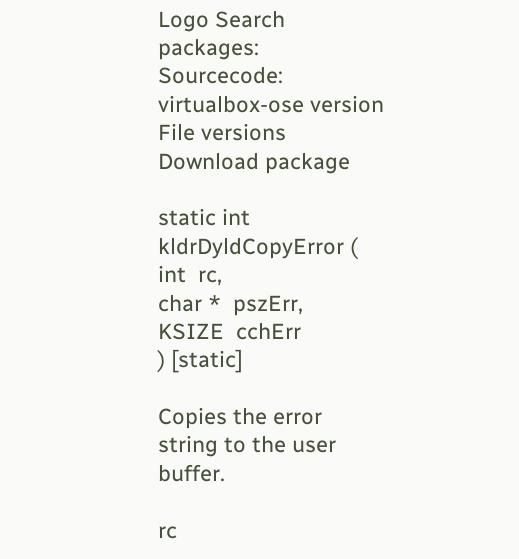Logo Search packages:
Sourcecode: virtualbox-ose version File versions  Download package

static int kldrDyldCopyError ( int  rc,
char *  pszErr,
KSIZE  cchErr
) [static]

Copies the error string to the user buffer.

rc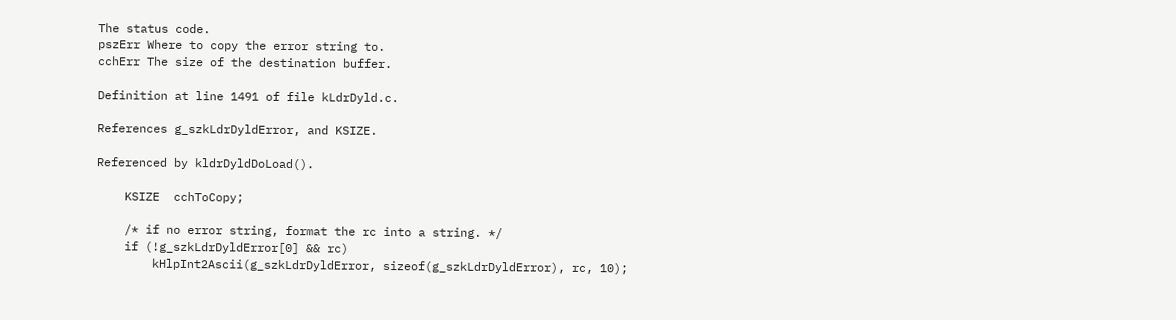The status code.
pszErr Where to copy the error string to.
cchErr The size of the destination buffer.

Definition at line 1491 of file kLdrDyld.c.

References g_szkLdrDyldError, and KSIZE.

Referenced by kldrDyldDoLoad().

    KSIZE  cchToCopy;

    /* if no error string, format the rc into a string. */
    if (!g_szkLdrDyldError[0] && rc)
        kHlpInt2Ascii(g_szkLdrDyldError, sizeof(g_szkLdrDyldError), rc, 10);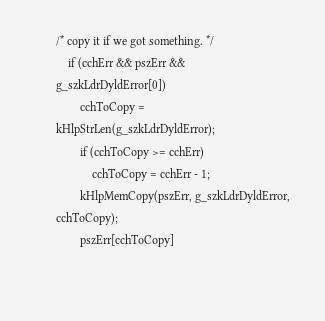/* copy it if we got something. */
    if (cchErr && pszErr && g_szkLdrDyldError[0])
        cchToCopy = kHlpStrLen(g_szkLdrDyldError);
        if (cchToCopy >= cchErr)
            cchToCopy = cchErr - 1;
        kHlpMemCopy(pszErr, g_szkLdrDyldError, cchToCopy);
        pszErr[cchToCopy]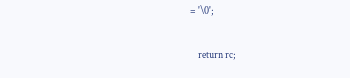= '\0';

    return rc;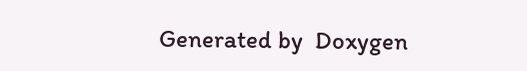Generated by  Doxygen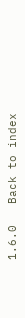1.6.0   Back to index